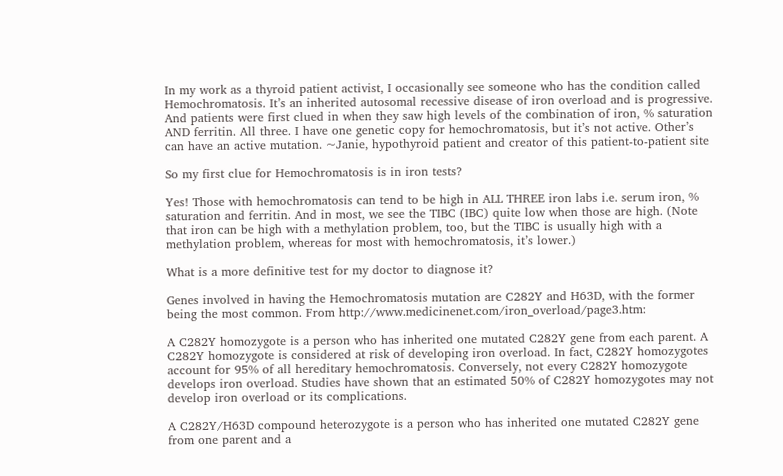In my work as a thyroid patient activist, I occasionally see someone who has the condition called Hemochromatosis. It’s an inherited autosomal recessive disease of iron overload and is progressive. And patients were first clued in when they saw high levels of the combination of iron, % saturation AND ferritin. All three. I have one genetic copy for hemochromatosis, but it’s not active. Other’s can have an active mutation. ~Janie, hypothyroid patient and creator of this patient-to-patient site

So my first clue for Hemochromatosis is in iron tests?

Yes! Those with hemochromatosis can tend to be high in ALL THREE iron labs i.e. serum iron, % saturation and ferritin. And in most, we see the TIBC (IBC) quite low when those are high. (Note that iron can be high with a methylation problem, too, but the TIBC is usually high with a methylation problem, whereas for most with hemochromatosis, it’s lower.)

What is a more definitive test for my doctor to diagnose it?

Genes involved in having the Hemochromatosis mutation are C282Y and H63D, with the former being the most common. From http://www.medicinenet.com/iron_overload/page3.htm:

A C282Y homozygote is a person who has inherited one mutated C282Y gene from each parent. A C282Y homozygote is considered at risk of developing iron overload. In fact, C282Y homozygotes account for 95% of all hereditary hemochromatosis. Conversely, not every C282Y homozygote develops iron overload. Studies have shown that an estimated 50% of C282Y homozygotes may not develop iron overload or its complications.

A C282Y/H63D compound heterozygote is a person who has inherited one mutated C282Y gene from one parent and a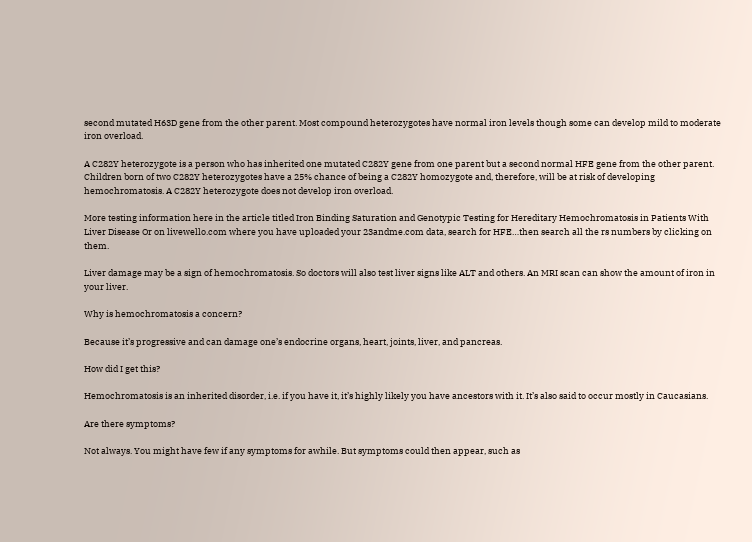second mutated H63D gene from the other parent. Most compound heterozygotes have normal iron levels though some can develop mild to moderate iron overload.

A C282Y heterozygote is a person who has inherited one mutated C282Y gene from one parent but a second normal HFE gene from the other parent. Children born of two C282Y heterozygotes have a 25% chance of being a C282Y homozygote and, therefore, will be at risk of developing hemochromatosis. A C282Y heterozygote does not develop iron overload.

More testing information here in the article titled Iron Binding Saturation and Genotypic Testing for Hereditary Hemochromatosis in Patients With Liver Disease Or on livewello.com where you have uploaded your 23andme.com data, search for HFE…then search all the rs numbers by clicking on them.

Liver damage may be a sign of hemochromatosis. So doctors will also test liver signs like ALT and others. An MRI scan can show the amount of iron in your liver.

Why is hemochromatosis a concern?

Because it’s progressive and can damage one’s endocrine organs, heart, joints, liver, and pancreas.

How did I get this?

Hemochromatosis is an inherited disorder, i.e. if you have it, it’s highly likely you have ancestors with it. It’s also said to occur mostly in Caucasians.

Are there symptoms?

Not always. You might have few if any symptoms for awhile. But symptoms could then appear, such as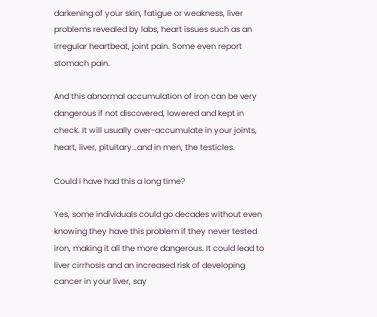darkening of your skin, fatigue or weakness, liver problems revealed by labs, heart issues such as an irregular heartbeat, joint pain. Some even report stomach pain.

And this abnormal accumulation of iron can be very dangerous if not discovered, lowered and kept in check. It will usually over-accumulate in your joints, heart, liver, pituitary…and in men, the testicles.

Could I have had this a long time?

Yes, some individuals could go decades without even knowing they have this problem if they never tested iron, making it all the more dangerous. It could lead to liver cirrhosis and an increased risk of developing cancer in your liver, say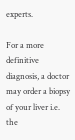experts.

For a more definitive diagnosis, a doctor may order a biopsy of your liver i.e. the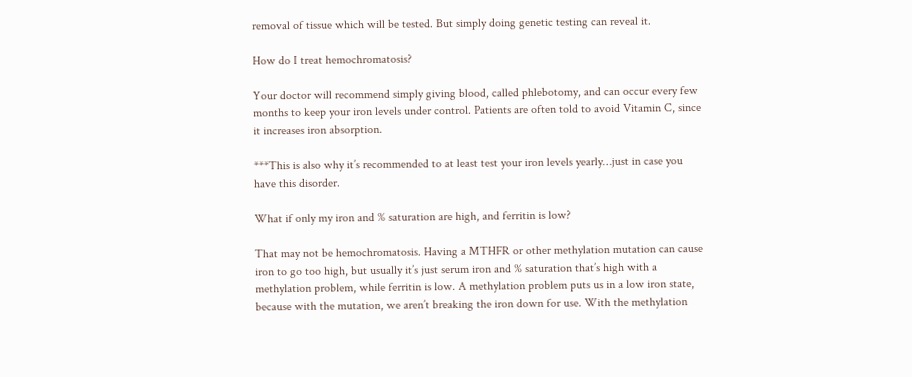removal of tissue which will be tested. But simply doing genetic testing can reveal it.

How do I treat hemochromatosis?

Your doctor will recommend simply giving blood, called phlebotomy, and can occur every few months to keep your iron levels under control. Patients are often told to avoid Vitamin C, since it increases iron absorption.

***This is also why it’s recommended to at least test your iron levels yearly…just in case you have this disorder.

What if only my iron and % saturation are high, and ferritin is low?

That may not be hemochromatosis. Having a MTHFR or other methylation mutation can cause iron to go too high, but usually it’s just serum iron and % saturation that’s high with a methylation problem, while ferritin is low. A methylation problem puts us in a low iron state, because with the mutation, we aren’t breaking the iron down for use. With the methylation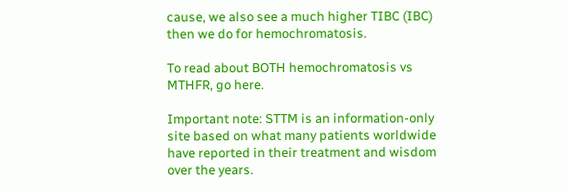cause, we also see a much higher TIBC (IBC) then we do for hemochromatosis.

To read about BOTH hemochromatosis vs MTHFR, go here.

Important note: STTM is an information-only site based on what many patients worldwide have reported in their treatment and wisdom over the years.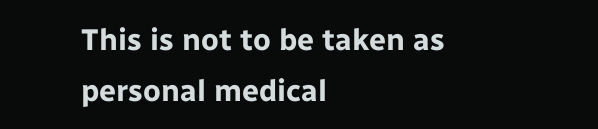This is not to be taken as personal medical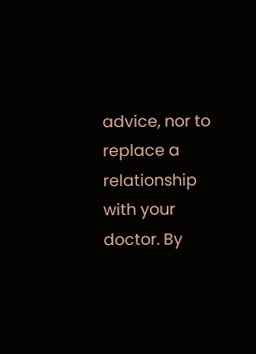advice, nor to replace a relationship with your doctor. By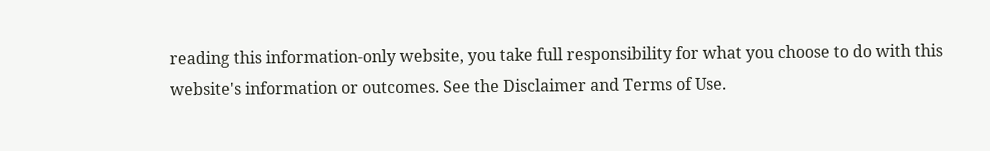reading this information-only website, you take full responsibility for what you choose to do with this website's information or outcomes. See the Disclaimer and Terms of Use.